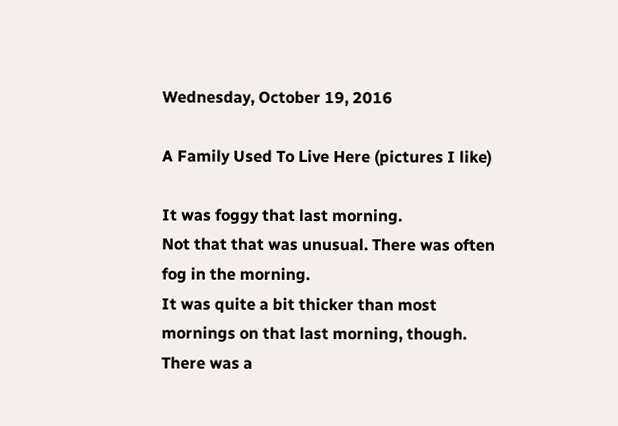Wednesday, October 19, 2016

A Family Used To Live Here (pictures I like)

It was foggy that last morning.
Not that that was unusual. There was often fog in the morning.
It was quite a bit thicker than most mornings on that last morning, though.
There was a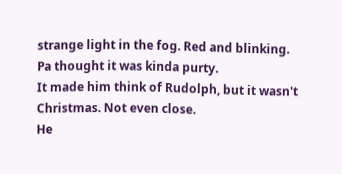strange light in the fog. Red and blinking.
Pa thought it was kinda purty.
It made him think of Rudolph, but it wasn't Christmas. Not even close.
He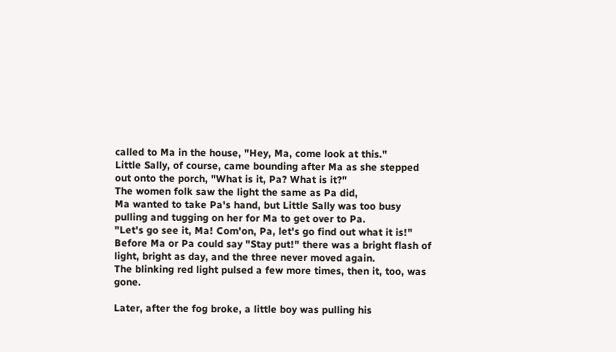called to Ma in the house, "Hey, Ma, come look at this."
Little Sally, of course, came bounding after Ma as she stepped out onto the porch, "What is it, Pa? What is it?"
The women folk saw the light the same as Pa did,
Ma wanted to take Pa's hand, but Little Sally was too busy pulling and tugging on her for Ma to get over to Pa.
"Let's go see it, Ma! Com'on, Pa, let's go find out what it is!"
Before Ma or Pa could say "Stay put!" there was a bright flash of light, bright as day, and the three never moved again.
The blinking red light pulsed a few more times, then it, too, was gone.

Later, after the fog broke, a little boy was pulling his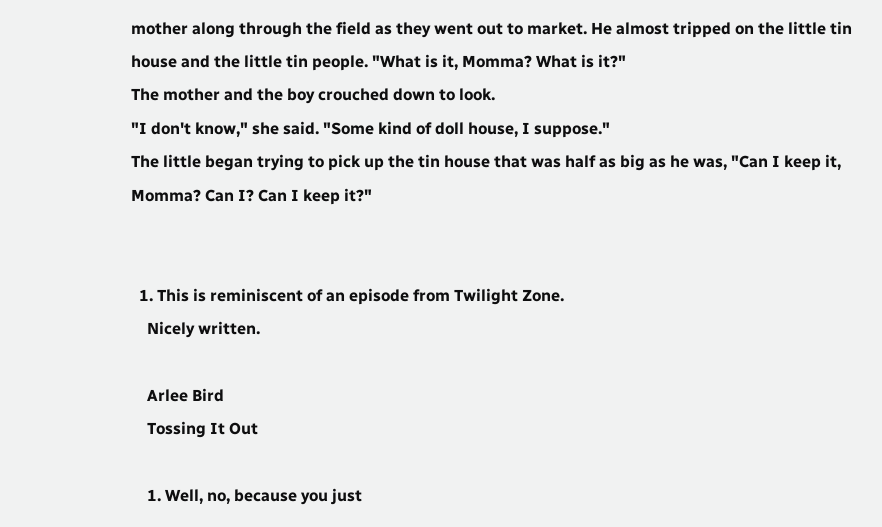mother along through the field as they went out to market. He almost tripped on the little tin house and the little tin people. "What is it, Momma? What is it?"
The mother and the boy crouched down to look.
"I don't know," she said. "Some kind of doll house, I suppose."
The little began trying to pick up the tin house that was half as big as he was, "Can I keep it, Momma? Can I? Can I keep it?"


  1. This is reminiscent of an episode from Twilight Zone.
    Nicely written.

    Arlee Bird
    Tossing It Out

    1. Well, no, because you just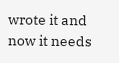wrote it and now it needs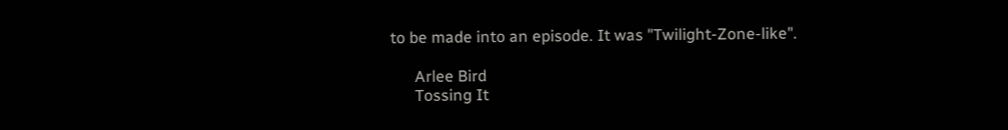to be made into an episode. It was "Twilight-Zone-like".

      Arlee Bird
      Tossing It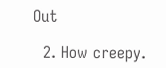Out

  2. How creepy.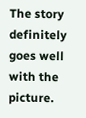The story definitely goes well with the picture.